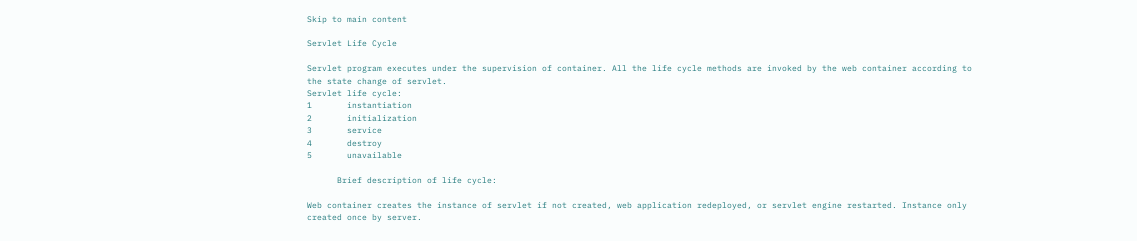Skip to main content

Servlet Life Cycle

Servlet program executes under the supervision of container. All the life cycle methods are invoked by the web container according to the state change of servlet.
Servlet life cycle:
1       instantiation
2       initialization
3       service
4       destroy
5       unavailable

      Brief description of life cycle:

Web container creates the instance of servlet if not created, web application redeployed, or servlet engine restarted. Instance only created once by server.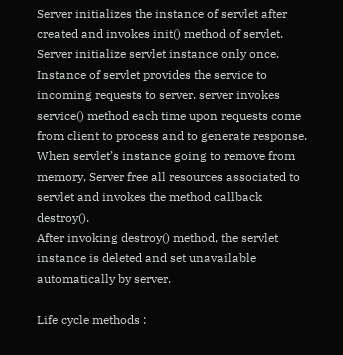Server initializes the instance of servlet after created and invokes init() method of servlet. Server initialize servlet instance only once.
Instance of servlet provides the service to incoming requests to server. server invokes service() method each time upon requests come from client to process and to generate response.
When servlet’s instance going to remove from memory, Server free all resources associated to servlet and invokes the method callback  destroy().
After invoking destroy() method, the servlet instance is deleted and set unavailable automatically by server.

Life cycle methods :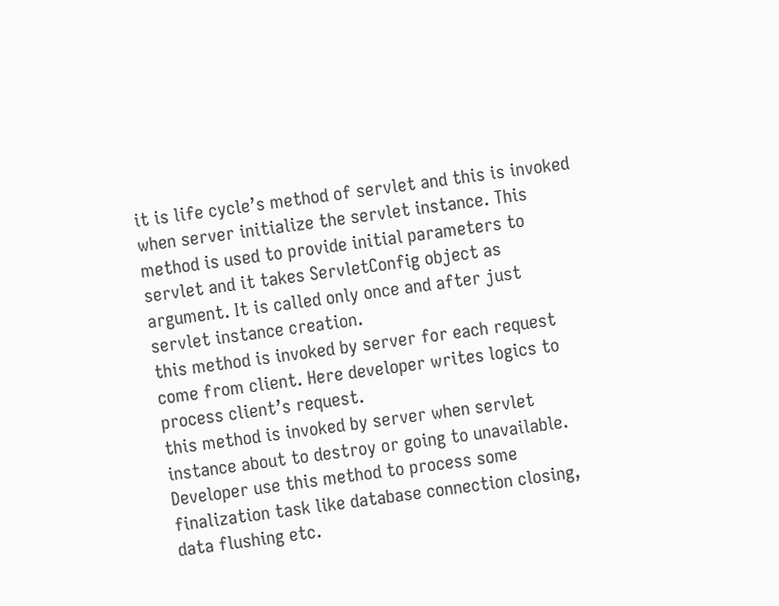it is life cycle’s method of servlet and this is invoked when server initialize the servlet instance. This method is used to provide initial parameters to servlet and it takes ServletConfig object as argument. It is called only once and after just servlet instance creation.
this method is invoked by server for each request come from client. Here developer writes logics to process client’s request.
this method is invoked by server when servlet instance about to destroy or going to unavailable. Developer use this method to process some finalization task like database connection closing, data flushing etc.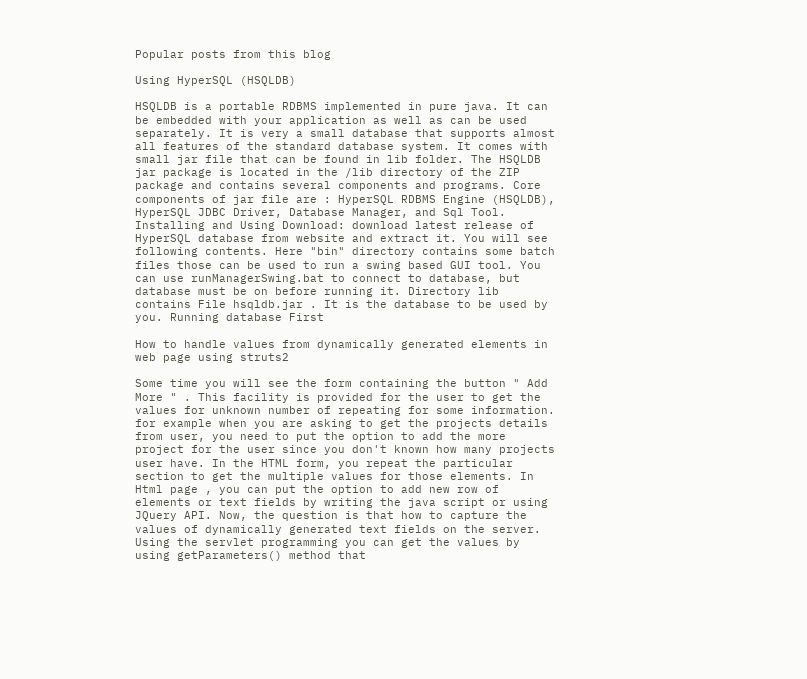Popular posts from this blog

Using HyperSQL (HSQLDB)

HSQLDB is a portable RDBMS implemented in pure java. It can be embedded with your application as well as can be used separately. It is very a small database that supports almost all features of the standard database system. It comes with small jar file that can be found in lib folder. The HSQLDB jar package is located in the /lib directory of the ZIP package and contains several components and programs. Core components of jar file are : HyperSQL RDBMS Engine (HSQLDB), HyperSQL JDBC Driver, Database Manager, and Sql Tool. Installing and Using Download: download latest release of HyperSQL database from website and extract it. You will see following contents. Here "bin" directory contains some batch files those can be used to run a swing based GUI tool. You can use runManagerSwing.bat to connect to database, but database must be on before running it. Directory lib contains File hsqldb.jar . It is the database to be used by you. Running database First

How to handle values from dynamically generated elements in web page using struts2

Some time you will see the form containing the button " Add More " . This facility is provided for the user to get the values for unknown number of repeating for some information. for example when you are asking to get the projects details from user, you need to put the option to add the more project for the user since you don't known how many projects user have. In the HTML form, you repeat the particular section to get the multiple values for those elements. In Html page , you can put the option to add new row of elements or text fields by writing the java script or using JQuery API. Now, the question is that how to capture the values of dynamically generated text fields on the server. Using the servlet programming you can get the values by using getParameters() method that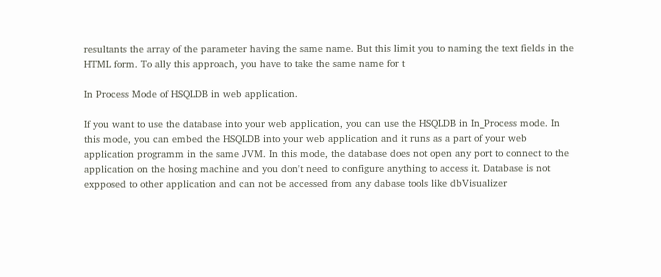resultants the array of the parameter having the same name. But this limit you to naming the text fields in the HTML form. To ally this approach, you have to take the same name for t

In Process Mode of HSQLDB in web application.

If you want to use the database into your web application, you can use the HSQLDB in In_Process mode. In this mode, you can embed the HSQLDB into your web application and it runs as a part of your web application programm in the same JVM. In this mode, the database does not open any port to connect to the application on the hosing machine and you don't need to configure anything to access it. Database is not expposed to other application and can not be accessed from any dabase tools like dbVisualizer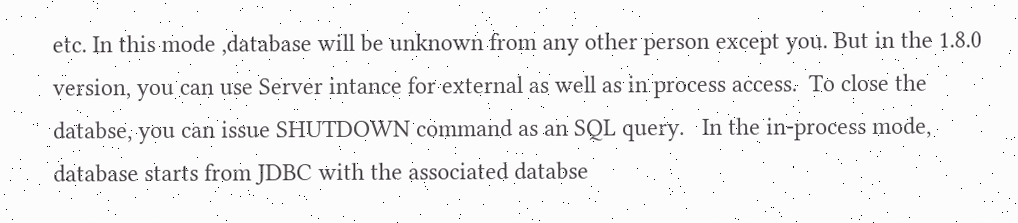etc. In this mode ,database will be unknown from any other person except you. But in the 1.8.0 version, you can use Server intance for external as well as in process access.  To close the databse, you can issue SHUTDOWN command as an SQL query.   In the in-process mode, database starts from JDBC with the associated databse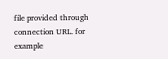file provided through  connection URL. for example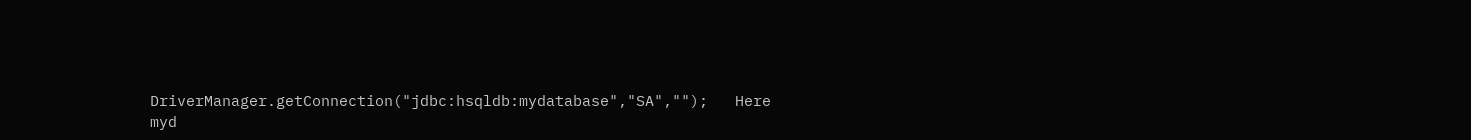DriverManager.getConnection("jdbc:hsqldb:mydatabase","SA","");   Here myd